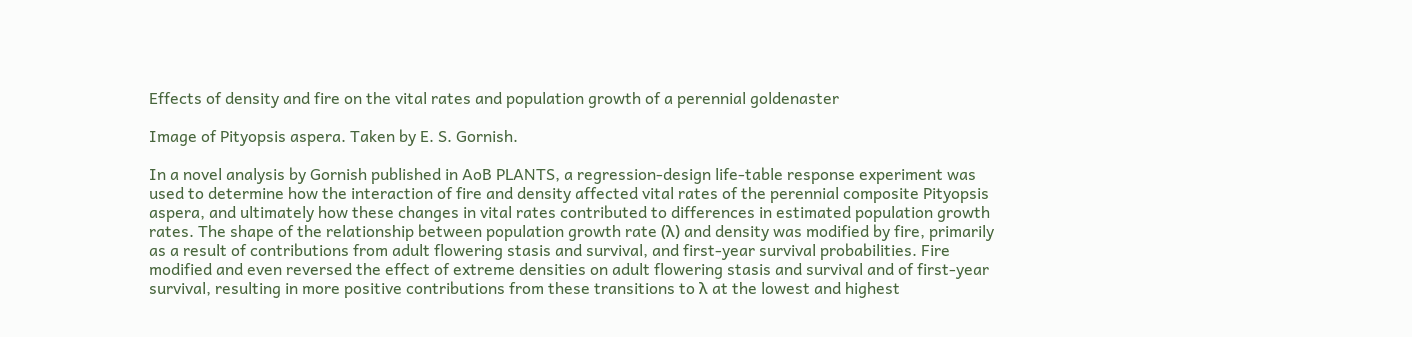Effects of density and fire on the vital rates and population growth of a perennial goldenaster

Image of Pityopsis aspera. Taken by E. S. Gornish.

In a novel analysis by Gornish published in AoB PLANTS, a regression-design life-table response experiment was used to determine how the interaction of fire and density affected vital rates of the perennial composite Pityopsis aspera, and ultimately how these changes in vital rates contributed to differences in estimated population growth rates. The shape of the relationship between population growth rate (λ) and density was modified by fire, primarily as a result of contributions from adult flowering stasis and survival, and first-year survival probabilities. Fire modified and even reversed the effect of extreme densities on adult flowering stasis and survival and of first-year survival, resulting in more positive contributions from these transitions to λ at the lowest and highest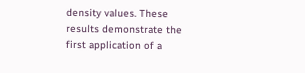density values. These results demonstrate the first application of a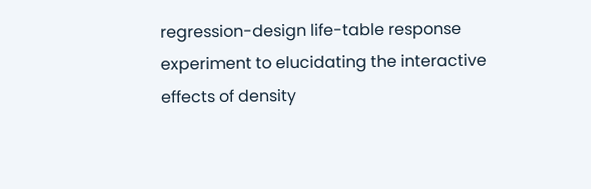regression-design life-table response experiment to elucidating the interactive effects of density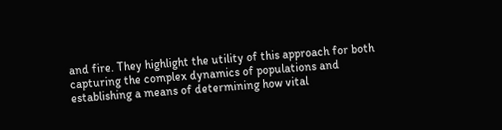and fire. They highlight the utility of this approach for both capturing the complex dynamics of populations and establishing a means of determining how vital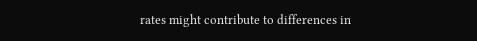rates might contribute to differences in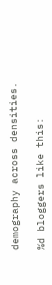demography across densities.

%d bloggers like this: